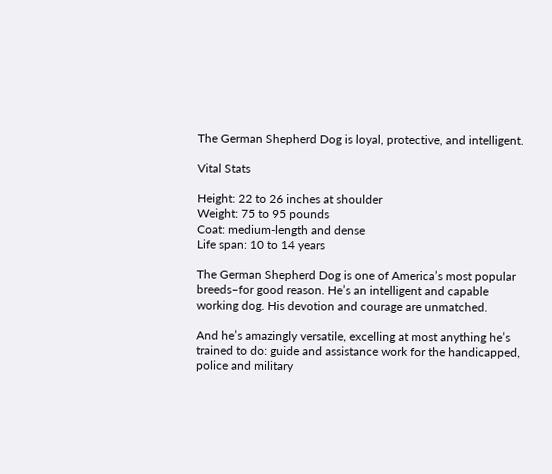The German Shepherd Dog is loyal, protective, and intelligent.

Vital Stats

Height: 22 to 26 inches at shoulder
Weight: 75 to 95 pounds
Coat: medium-length and dense
Life span: 10 to 14 years

The German Shepherd Dog is one of America’s most popular breeds–for good reason. He’s an intelligent and capable working dog. His devotion and courage are unmatched.

And he’s amazingly versatile, excelling at most anything he’s trained to do: guide and assistance work for the handicapped, police and military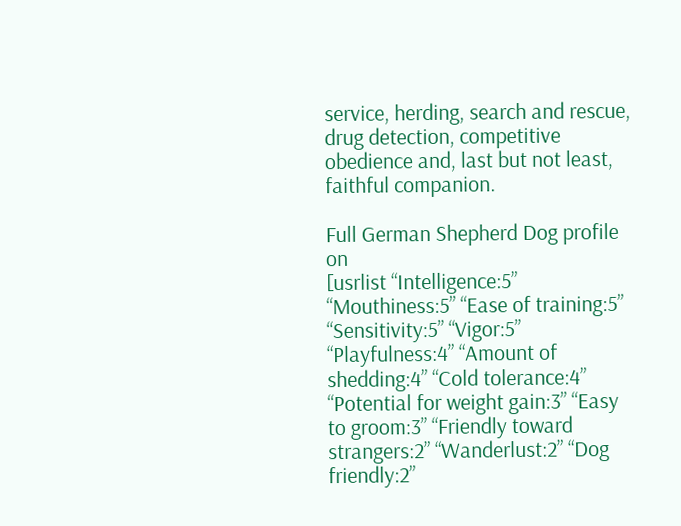service, herding, search and rescue, drug detection, competitive obedience and, last but not least, faithful companion.

Full German Shepherd Dog profile on
[usrlist “Intelligence:5” “Mouthiness:5” “Ease of training:5” “Sensitivity:5” “Vigor:5” “Playfulness:4” “Amount of shedding:4” “Cold tolerance:4” “Potential for weight gain:3” “Easy to groom:3” “Friendly toward strangers:2” “Wanderlust:2” “Dog friendly:2”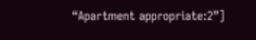“Apartment appropriate:2”]